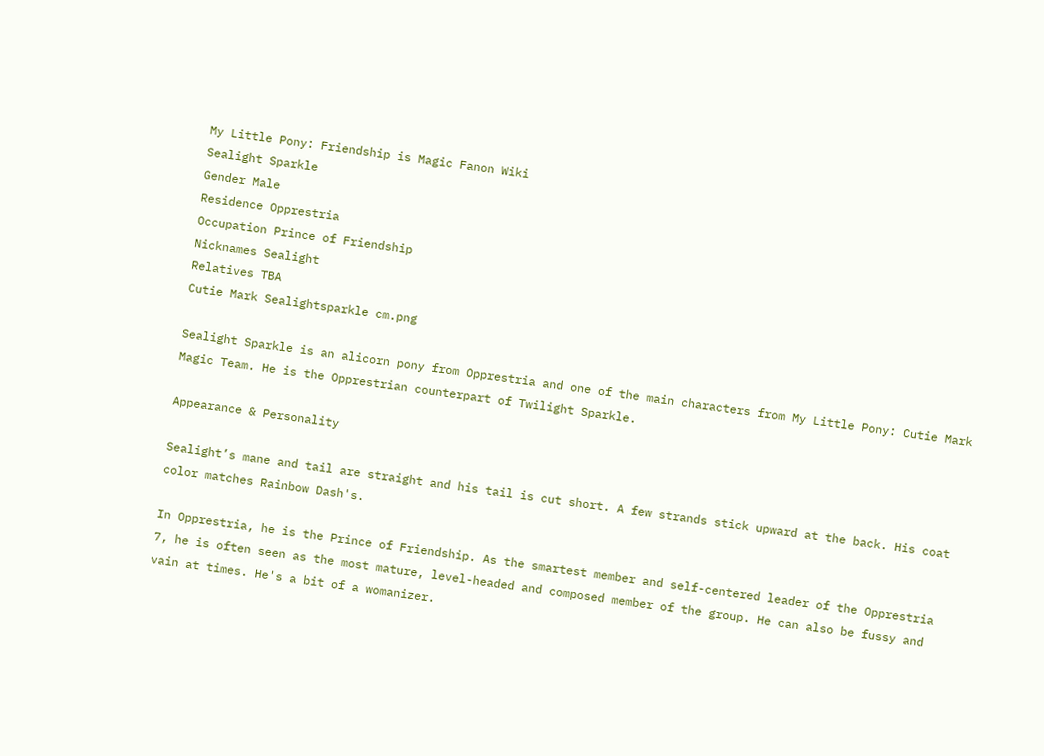My Little Pony: Friendship is Magic Fanon Wiki
Sealight Sparkle
Gender Male
Residence Opprestria
Occupation Prince of Friendship
Nicknames Sealight
Relatives TBA
Cutie Mark Sealightsparkle cm.png

Sealight Sparkle is an alicorn pony from Opprestria and one of the main characters from My Little Pony: Cutie Mark Magic Team. He is the Opprestrian counterpart of Twilight Sparkle.

Appearance & Personality

Sealight’s mane and tail are straight and his tail is cut short. A few strands stick upward at the back. His coat color matches Rainbow Dash's.

In Opprestria, he is the Prince of Friendship. As the smartest member and self-centered leader of the Opprestria 7, he is often seen as the most mature, level-headed and composed member of the group. He can also be fussy and vain at times. He's a bit of a womanizer.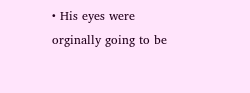• His eyes were orginally going to be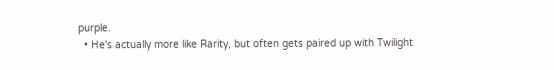purple.
  • He's actually more like Rarity, but often gets paired up with Twilight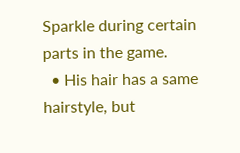Sparkle during certain parts in the game.
  • His hair has a same hairstyle, but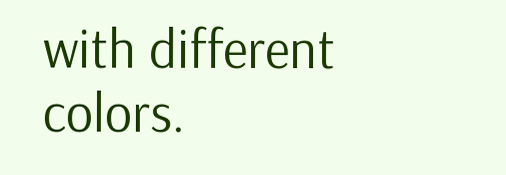with different colors.